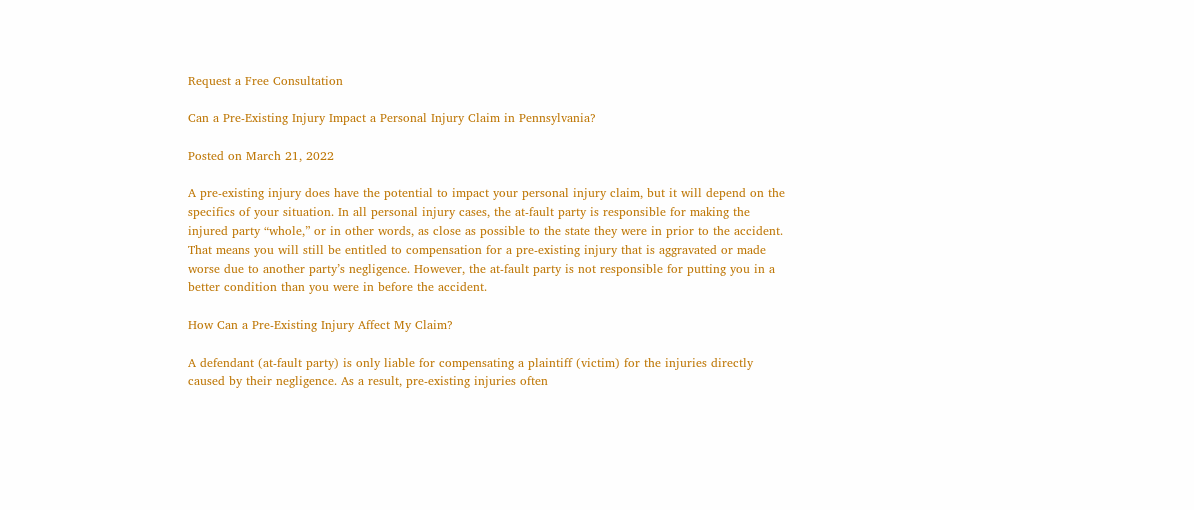Request a Free Consultation

Can a Pre-Existing Injury Impact a Personal Injury Claim in Pennsylvania?

Posted on March 21, 2022

A pre-existing injury does have the potential to impact your personal injury claim, but it will depend on the specifics of your situation. In all personal injury cases, the at-fault party is responsible for making the injured party “whole,” or in other words, as close as possible to the state they were in prior to the accident. That means you will still be entitled to compensation for a pre-existing injury that is aggravated or made worse due to another party’s negligence. However, the at-fault party is not responsible for putting you in a better condition than you were in before the accident.

How Can a Pre-Existing Injury Affect My Claim?

A defendant (at-fault party) is only liable for compensating a plaintiff (victim) for the injuries directly caused by their negligence. As a result, pre-existing injuries often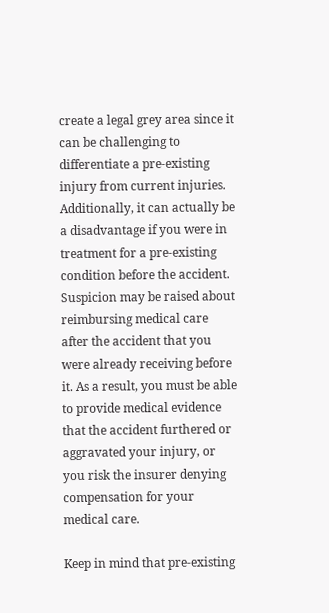create a legal grey area since it can be challenging to differentiate a pre-existing injury from current injuries. Additionally, it can actually be a disadvantage if you were in treatment for a pre-existing condition before the accident. Suspicion may be raised about reimbursing medical care after the accident that you were already receiving before it. As a result, you must be able to provide medical evidence that the accident furthered or aggravated your injury, or you risk the insurer denying compensation for your medical care.

Keep in mind that pre-existing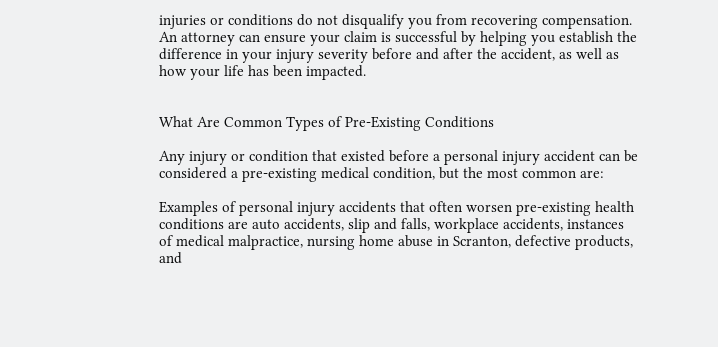injuries or conditions do not disqualify you from recovering compensation. An attorney can ensure your claim is successful by helping you establish the difference in your injury severity before and after the accident, as well as how your life has been impacted.


What Are Common Types of Pre-Existing Conditions

Any injury or condition that existed before a personal injury accident can be considered a pre-existing medical condition, but the most common are:

Examples of personal injury accidents that often worsen pre-existing health conditions are auto accidents, slip and falls, workplace accidents, instances of medical malpractice, nursing home abuse in Scranton, defective products, and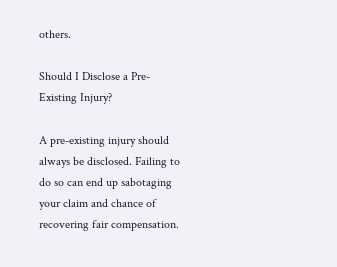others.

Should I Disclose a Pre-Existing Injury?

A pre-existing injury should always be disclosed. Failing to do so can end up sabotaging your claim and chance of recovering fair compensation.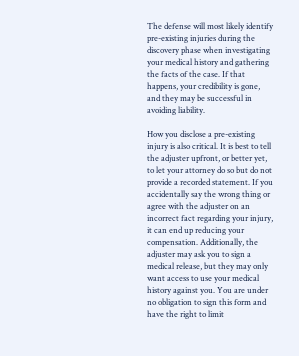The defense will most likely identify pre-existing injuries during the discovery phase when investigating your medical history and gathering the facts of the case. If that happens, your credibility is gone, and they may be successful in avoiding liability.

How you disclose a pre-existing injury is also critical. It is best to tell the adjuster upfront, or better yet, to let your attorney do so but do not provide a recorded statement. If you accidentally say the wrong thing or agree with the adjuster on an incorrect fact regarding your injury, it can end up reducing your compensation. Additionally, the adjuster may ask you to sign a medical release, but they may only want access to use your medical history against you. You are under no obligation to sign this form and have the right to limit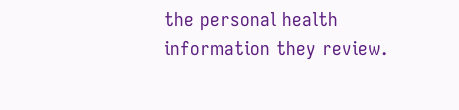the personal health information they review.